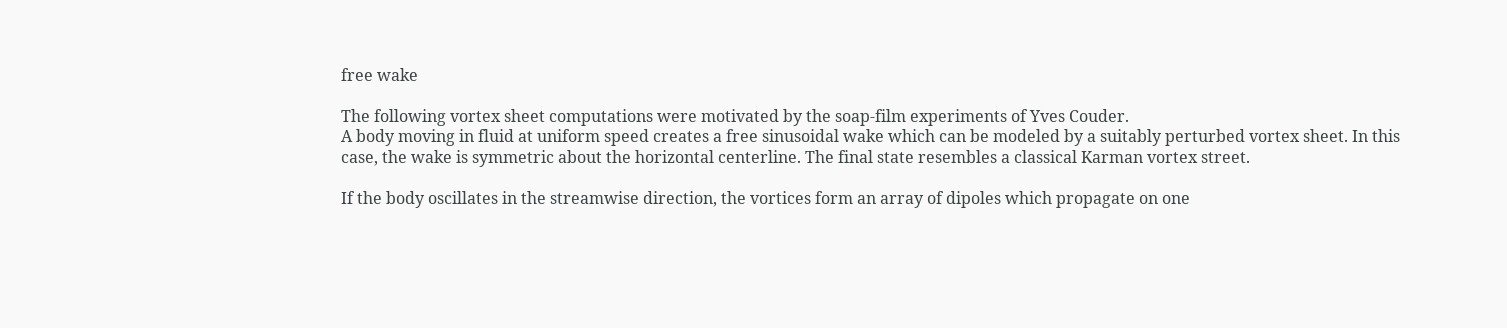free wake

The following vortex sheet computations were motivated by the soap-film experiments of Yves Couder.
A body moving in fluid at uniform speed creates a free sinusoidal wake which can be modeled by a suitably perturbed vortex sheet. In this case, the wake is symmetric about the horizontal centerline. The final state resembles a classical Karman vortex street.

If the body oscillates in the streamwise direction, the vortices form an array of dipoles which propagate on one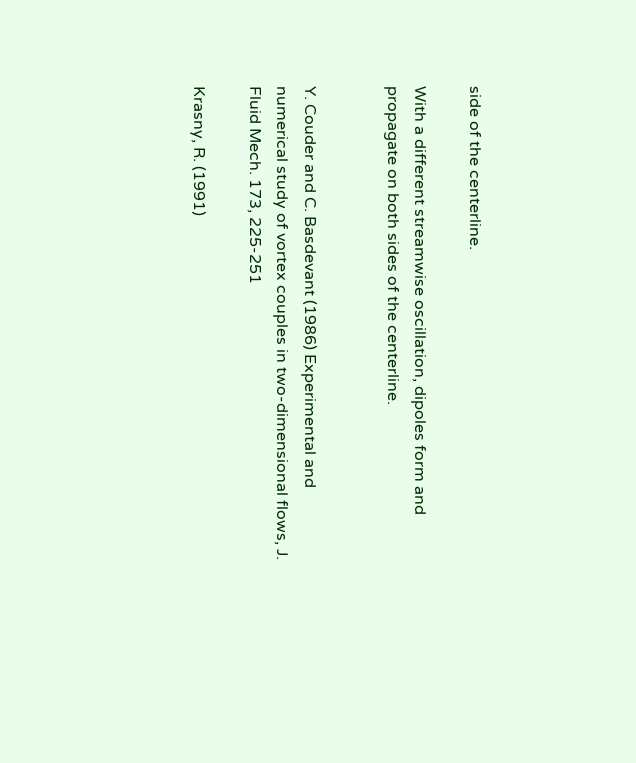side of the centerline.

With a different streamwise oscillation, dipoles form and propagate on both sides of the centerline.


Y. Couder and C. Basdevant (1986) Experimental and numerical study of vortex couples in two-dimensional flows, J. Fluid Mech. 173, 225-251

Krasny, R. (1991)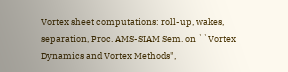Vortex sheet computations: roll-up, wakes, separation, Proc. AMS-SIAM Sem. on ``Vortex Dynamics and Vortex Methods",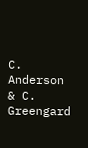C. Anderson & C. Greengard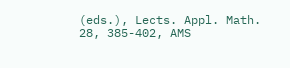(eds.), Lects. Appl. Math. 28, 385-402, AMS